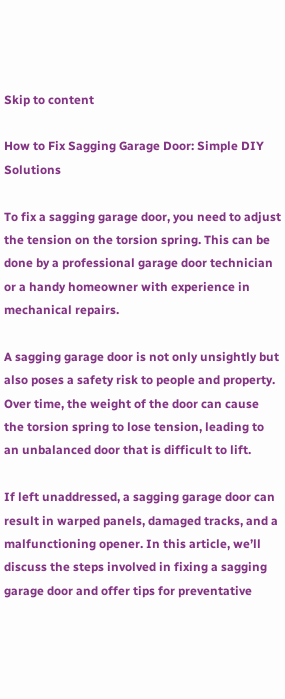Skip to content

How to Fix Sagging Garage Door: Simple DIY Solutions

To fix a sagging garage door, you need to adjust the tension on the torsion spring. This can be done by a professional garage door technician or a handy homeowner with experience in mechanical repairs.

A sagging garage door is not only unsightly but also poses a safety risk to people and property. Over time, the weight of the door can cause the torsion spring to lose tension, leading to an unbalanced door that is difficult to lift.

If left unaddressed, a sagging garage door can result in warped panels, damaged tracks, and a malfunctioning opener. In this article, we’ll discuss the steps involved in fixing a sagging garage door and offer tips for preventative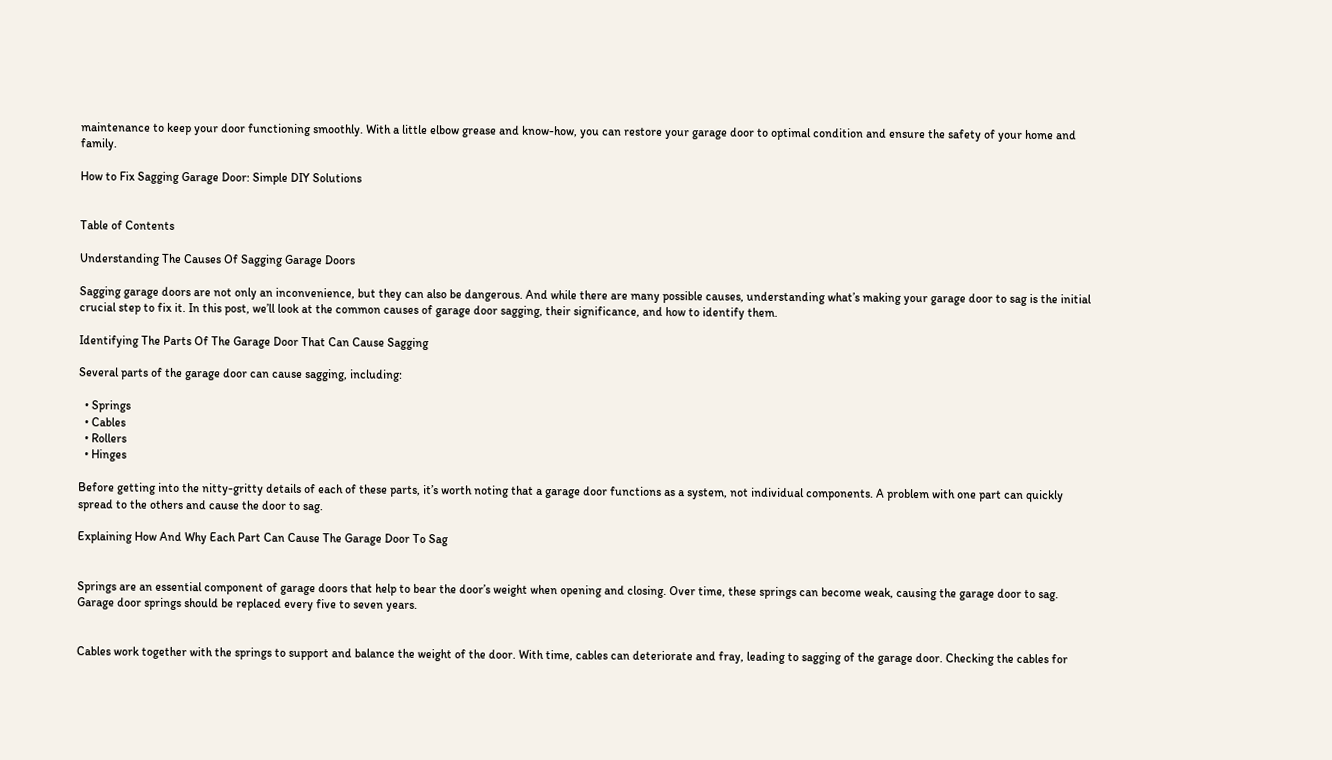maintenance to keep your door functioning smoothly. With a little elbow grease and know-how, you can restore your garage door to optimal condition and ensure the safety of your home and family.

How to Fix Sagging Garage Door: Simple DIY Solutions


Table of Contents

Understanding The Causes Of Sagging Garage Doors

Sagging garage doors are not only an inconvenience, but they can also be dangerous. And while there are many possible causes, understanding what’s making your garage door to sag is the initial crucial step to fix it. In this post, we’ll look at the common causes of garage door sagging, their significance, and how to identify them.

Identifying The Parts Of The Garage Door That Can Cause Sagging

Several parts of the garage door can cause sagging, including:

  • Springs
  • Cables
  • Rollers
  • Hinges

Before getting into the nitty-gritty details of each of these parts, it’s worth noting that a garage door functions as a system, not individual components. A problem with one part can quickly spread to the others and cause the door to sag.

Explaining How And Why Each Part Can Cause The Garage Door To Sag


Springs are an essential component of garage doors that help to bear the door’s weight when opening and closing. Over time, these springs can become weak, causing the garage door to sag. Garage door springs should be replaced every five to seven years.


Cables work together with the springs to support and balance the weight of the door. With time, cables can deteriorate and fray, leading to sagging of the garage door. Checking the cables for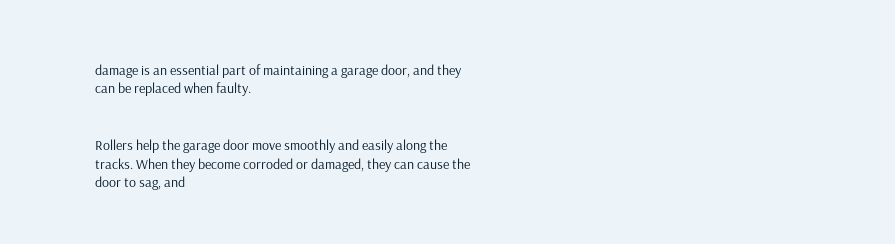damage is an essential part of maintaining a garage door, and they can be replaced when faulty.


Rollers help the garage door move smoothly and easily along the tracks. When they become corroded or damaged, they can cause the door to sag, and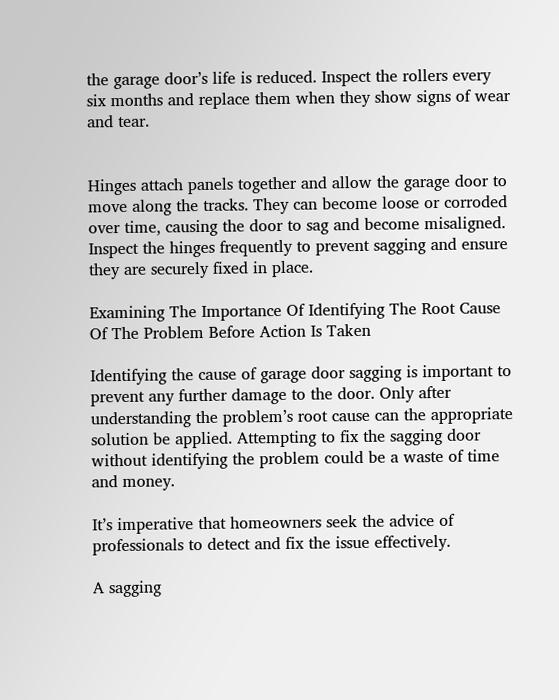the garage door’s life is reduced. Inspect the rollers every six months and replace them when they show signs of wear and tear.


Hinges attach panels together and allow the garage door to move along the tracks. They can become loose or corroded over time, causing the door to sag and become misaligned. Inspect the hinges frequently to prevent sagging and ensure they are securely fixed in place.

Examining The Importance Of Identifying The Root Cause Of The Problem Before Action Is Taken

Identifying the cause of garage door sagging is important to prevent any further damage to the door. Only after understanding the problem’s root cause can the appropriate solution be applied. Attempting to fix the sagging door without identifying the problem could be a waste of time and money.

It’s imperative that homeowners seek the advice of professionals to detect and fix the issue effectively.

A sagging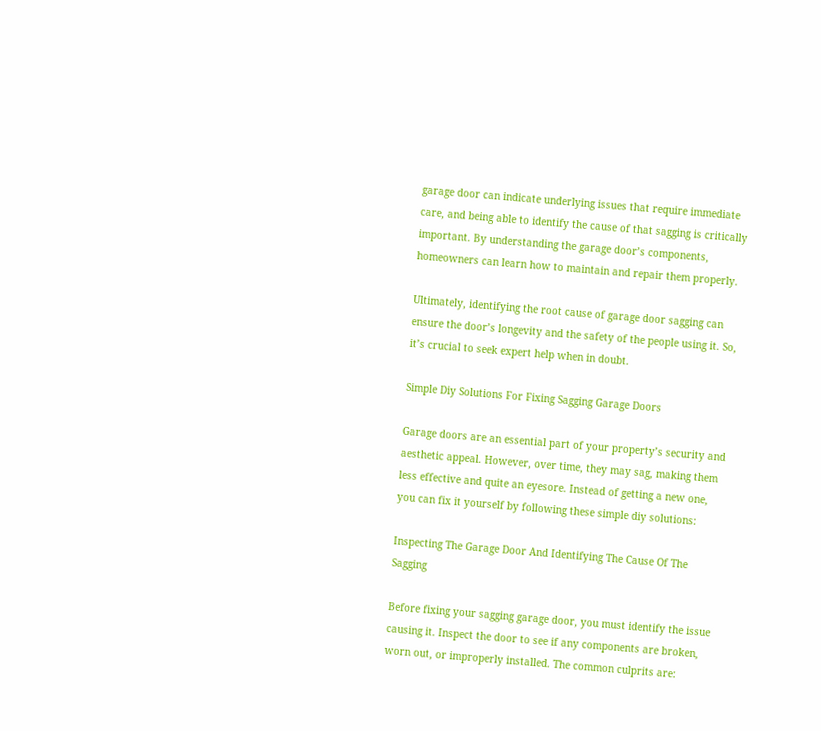garage door can indicate underlying issues that require immediate care, and being able to identify the cause of that sagging is critically important. By understanding the garage door’s components, homeowners can learn how to maintain and repair them properly.

Ultimately, identifying the root cause of garage door sagging can ensure the door’s longevity and the safety of the people using it. So, it’s crucial to seek expert help when in doubt.

Simple Diy Solutions For Fixing Sagging Garage Doors

Garage doors are an essential part of your property’s security and aesthetic appeal. However, over time, they may sag, making them less effective and quite an eyesore. Instead of getting a new one, you can fix it yourself by following these simple diy solutions:

Inspecting The Garage Door And Identifying The Cause Of The Sagging

Before fixing your sagging garage door, you must identify the issue causing it. Inspect the door to see if any components are broken, worn out, or improperly installed. The common culprits are: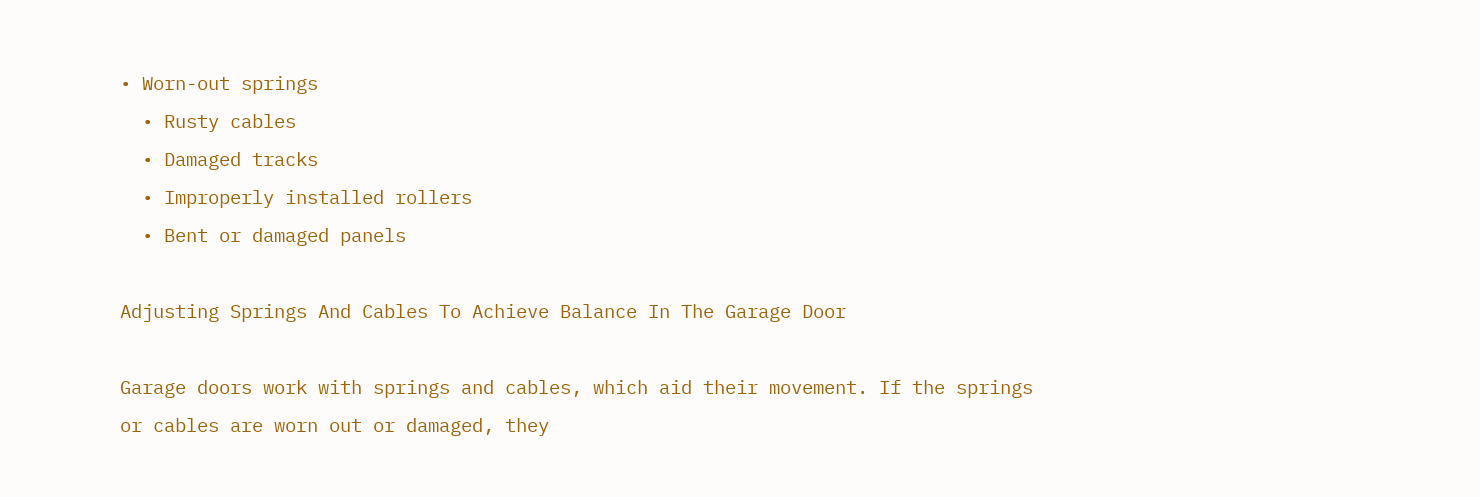• Worn-out springs
  • Rusty cables
  • Damaged tracks
  • Improperly installed rollers
  • Bent or damaged panels

Adjusting Springs And Cables To Achieve Balance In The Garage Door

Garage doors work with springs and cables, which aid their movement. If the springs or cables are worn out or damaged, they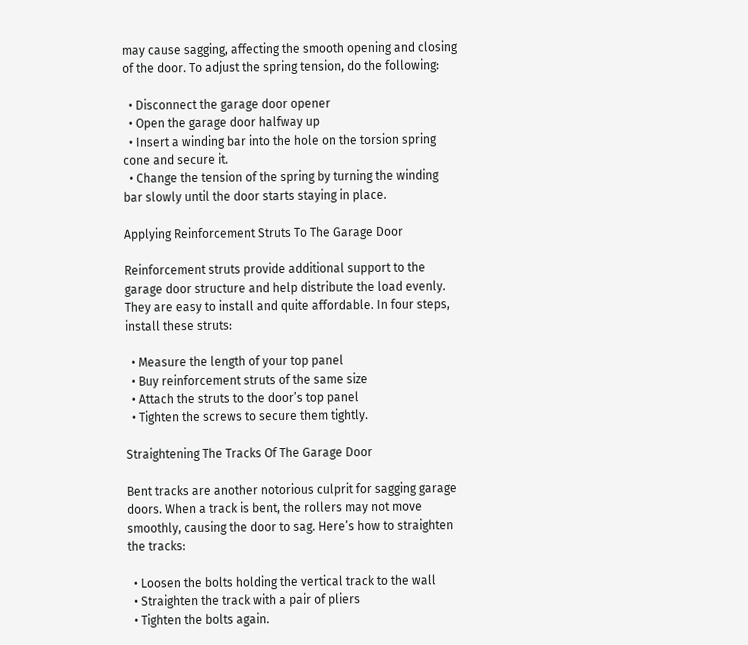may cause sagging, affecting the smooth opening and closing of the door. To adjust the spring tension, do the following:

  • Disconnect the garage door opener
  • Open the garage door halfway up
  • Insert a winding bar into the hole on the torsion spring cone and secure it.
  • Change the tension of the spring by turning the winding bar slowly until the door starts staying in place.

Applying Reinforcement Struts To The Garage Door

Reinforcement struts provide additional support to the garage door structure and help distribute the load evenly. They are easy to install and quite affordable. In four steps, install these struts:

  • Measure the length of your top panel
  • Buy reinforcement struts of the same size
  • Attach the struts to the door’s top panel
  • Tighten the screws to secure them tightly.

Straightening The Tracks Of The Garage Door

Bent tracks are another notorious culprit for sagging garage doors. When a track is bent, the rollers may not move smoothly, causing the door to sag. Here’s how to straighten the tracks:

  • Loosen the bolts holding the vertical track to the wall
  • Straighten the track with a pair of pliers
  • Tighten the bolts again.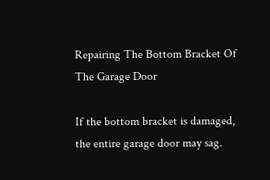Repairing The Bottom Bracket Of The Garage Door

If the bottom bracket is damaged, the entire garage door may sag.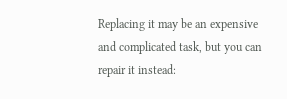Replacing it may be an expensive and complicated task, but you can repair it instead: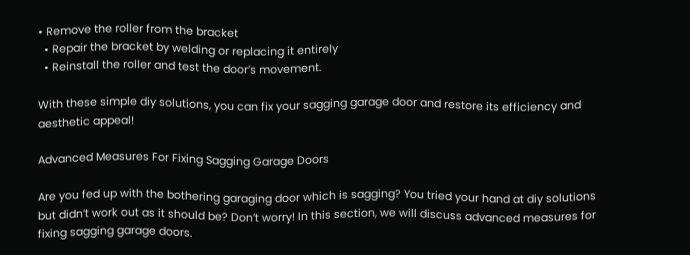• Remove the roller from the bracket
  • Repair the bracket by welding or replacing it entirely
  • Reinstall the roller and test the door’s movement.

With these simple diy solutions, you can fix your sagging garage door and restore its efficiency and aesthetic appeal!

Advanced Measures For Fixing Sagging Garage Doors

Are you fed up with the bothering garaging door which is sagging? You tried your hand at diy solutions but didn’t work out as it should be? Don’t worry! In this section, we will discuss advanced measures for fixing sagging garage doors.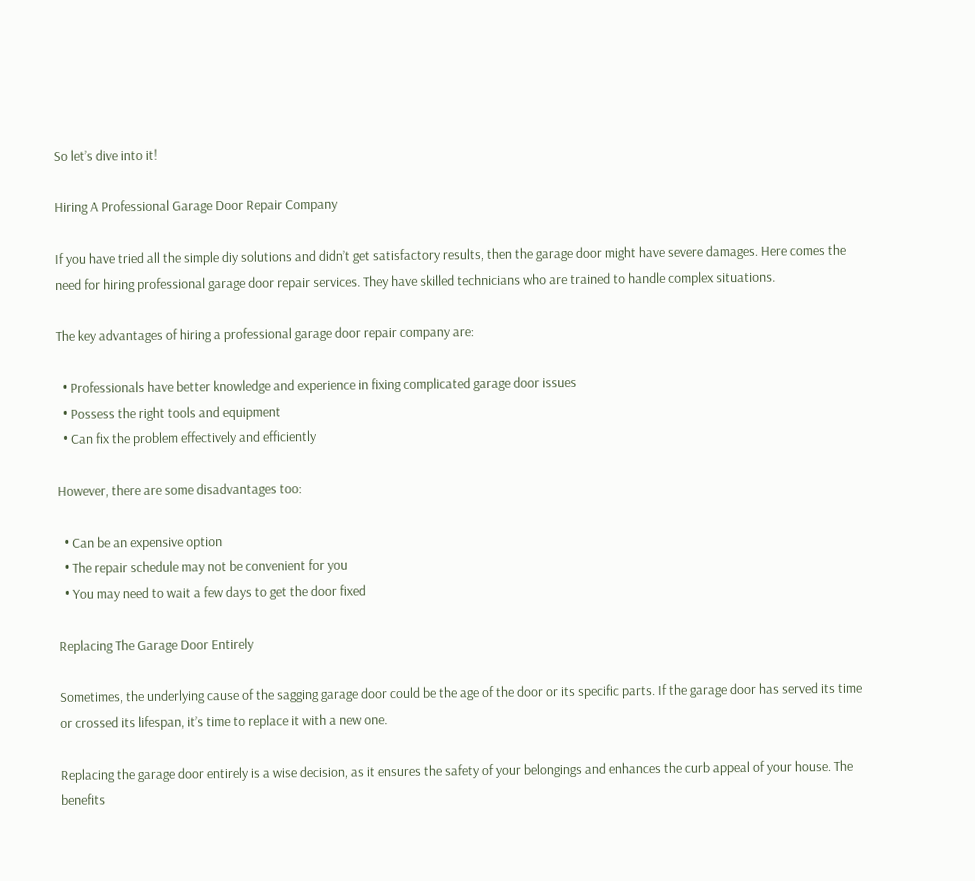So let’s dive into it!

Hiring A Professional Garage Door Repair Company

If you have tried all the simple diy solutions and didn’t get satisfactory results, then the garage door might have severe damages. Here comes the need for hiring professional garage door repair services. They have skilled technicians who are trained to handle complex situations.

The key advantages of hiring a professional garage door repair company are:

  • Professionals have better knowledge and experience in fixing complicated garage door issues
  • Possess the right tools and equipment
  • Can fix the problem effectively and efficiently

However, there are some disadvantages too:

  • Can be an expensive option
  • The repair schedule may not be convenient for you
  • You may need to wait a few days to get the door fixed

Replacing The Garage Door Entirely

Sometimes, the underlying cause of the sagging garage door could be the age of the door or its specific parts. If the garage door has served its time or crossed its lifespan, it’s time to replace it with a new one.

Replacing the garage door entirely is a wise decision, as it ensures the safety of your belongings and enhances the curb appeal of your house. The benefits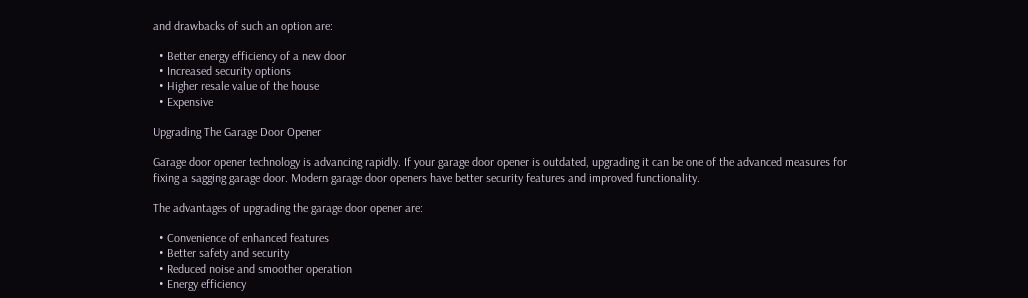and drawbacks of such an option are:

  • Better energy efficiency of a new door
  • Increased security options
  • Higher resale value of the house
  • Expensive

Upgrading The Garage Door Opener

Garage door opener technology is advancing rapidly. If your garage door opener is outdated, upgrading it can be one of the advanced measures for fixing a sagging garage door. Modern garage door openers have better security features and improved functionality.

The advantages of upgrading the garage door opener are:

  • Convenience of enhanced features
  • Better safety and security
  • Reduced noise and smoother operation
  • Energy efficiency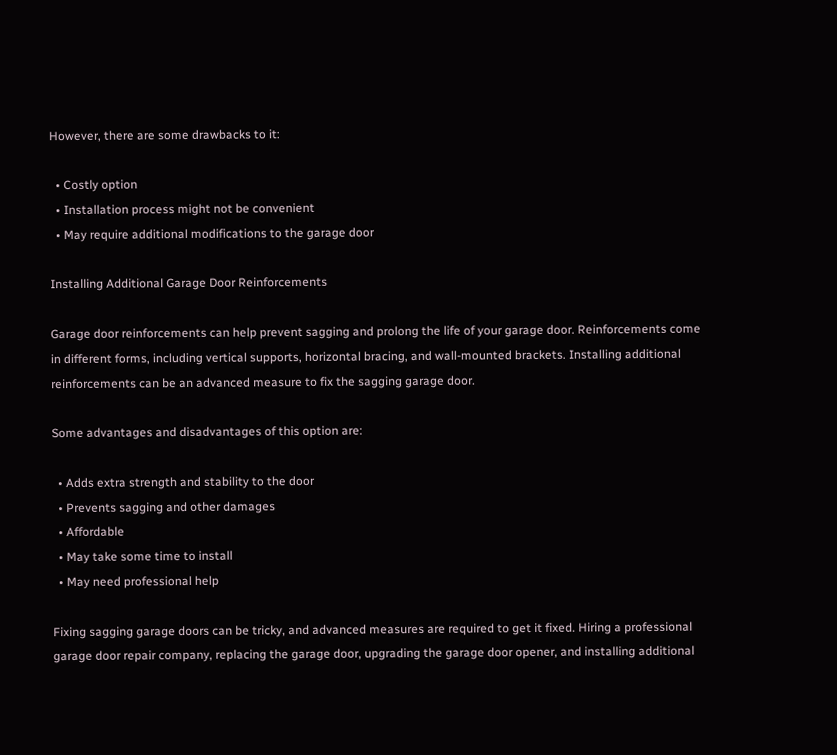However, there are some drawbacks to it:

  • Costly option
  • Installation process might not be convenient
  • May require additional modifications to the garage door

Installing Additional Garage Door Reinforcements

Garage door reinforcements can help prevent sagging and prolong the life of your garage door. Reinforcements come in different forms, including vertical supports, horizontal bracing, and wall-mounted brackets. Installing additional reinforcements can be an advanced measure to fix the sagging garage door.

Some advantages and disadvantages of this option are:

  • Adds extra strength and stability to the door
  • Prevents sagging and other damages
  • Affordable
  • May take some time to install
  • May need professional help

Fixing sagging garage doors can be tricky, and advanced measures are required to get it fixed. Hiring a professional garage door repair company, replacing the garage door, upgrading the garage door opener, and installing additional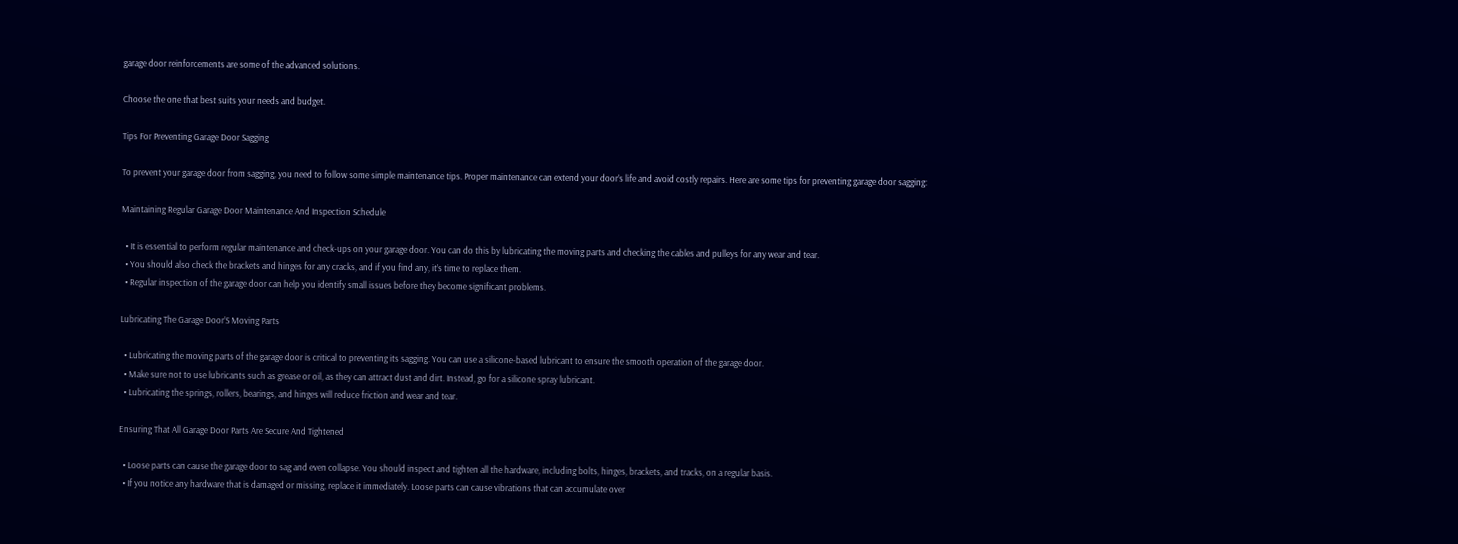garage door reinforcements are some of the advanced solutions.

Choose the one that best suits your needs and budget.

Tips For Preventing Garage Door Sagging

To prevent your garage door from sagging, you need to follow some simple maintenance tips. Proper maintenance can extend your door’s life and avoid costly repairs. Here are some tips for preventing garage door sagging:

Maintaining Regular Garage Door Maintenance And Inspection Schedule

  • It is essential to perform regular maintenance and check-ups on your garage door. You can do this by lubricating the moving parts and checking the cables and pulleys for any wear and tear.
  • You should also check the brackets and hinges for any cracks, and if you find any, it’s time to replace them.
  • Regular inspection of the garage door can help you identify small issues before they become significant problems.

Lubricating The Garage Door’S Moving Parts

  • Lubricating the moving parts of the garage door is critical to preventing its sagging. You can use a silicone-based lubricant to ensure the smooth operation of the garage door.
  • Make sure not to use lubricants such as grease or oil, as they can attract dust and dirt. Instead, go for a silicone spray lubricant.
  • Lubricating the springs, rollers, bearings, and hinges will reduce friction and wear and tear.

Ensuring That All Garage Door Parts Are Secure And Tightened

  • Loose parts can cause the garage door to sag and even collapse. You should inspect and tighten all the hardware, including bolts, hinges, brackets, and tracks, on a regular basis.
  • If you notice any hardware that is damaged or missing, replace it immediately. Loose parts can cause vibrations that can accumulate over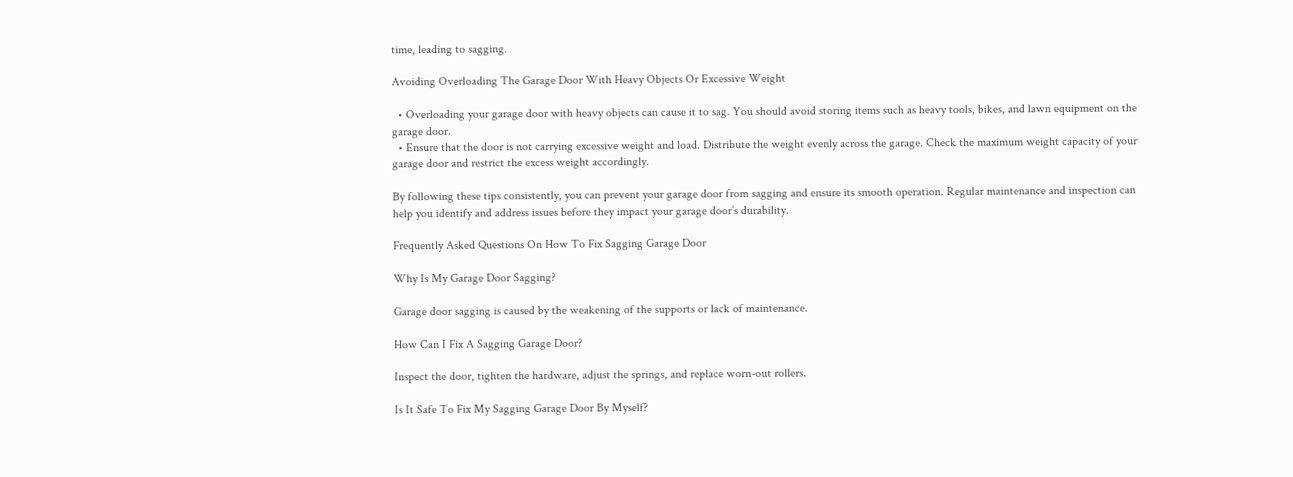time, leading to sagging.

Avoiding Overloading The Garage Door With Heavy Objects Or Excessive Weight

  • Overloading your garage door with heavy objects can cause it to sag. You should avoid storing items such as heavy tools, bikes, and lawn equipment on the garage door.
  • Ensure that the door is not carrying excessive weight and load. Distribute the weight evenly across the garage. Check the maximum weight capacity of your garage door and restrict the excess weight accordingly.

By following these tips consistently, you can prevent your garage door from sagging and ensure its smooth operation. Regular maintenance and inspection can help you identify and address issues before they impact your garage door’s durability.

Frequently Asked Questions On How To Fix Sagging Garage Door

Why Is My Garage Door Sagging?

Garage door sagging is caused by the weakening of the supports or lack of maintenance.

How Can I Fix A Sagging Garage Door?

Inspect the door, tighten the hardware, adjust the springs, and replace worn-out rollers.

Is It Safe To Fix My Sagging Garage Door By Myself?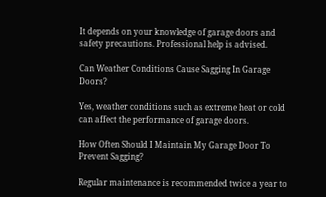It depends on your knowledge of garage doors and safety precautions. Professional help is advised.

Can Weather Conditions Cause Sagging In Garage Doors?

Yes, weather conditions such as extreme heat or cold can affect the performance of garage doors.

How Often Should I Maintain My Garage Door To Prevent Sagging?

Regular maintenance is recommended twice a year to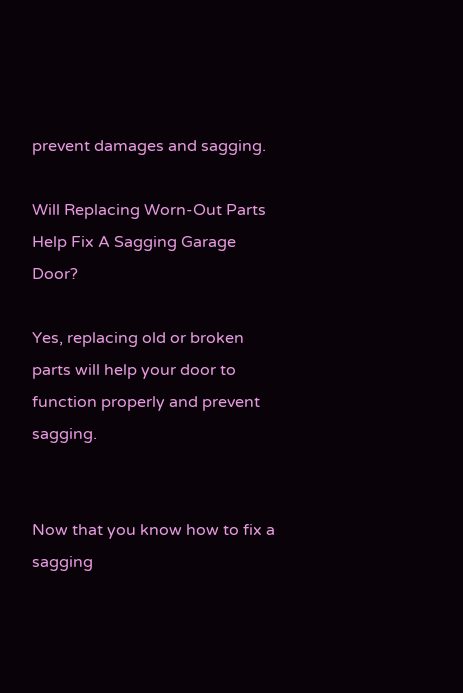prevent damages and sagging.

Will Replacing Worn-Out Parts Help Fix A Sagging Garage Door?

Yes, replacing old or broken parts will help your door to function properly and prevent sagging.


Now that you know how to fix a sagging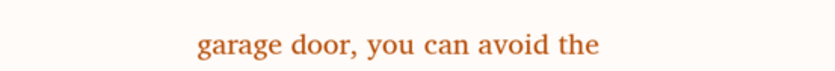garage door, you can avoid the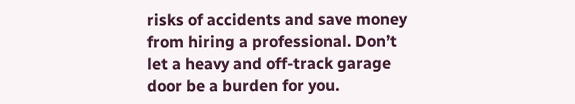risks of accidents and save money from hiring a professional. Don’t let a heavy and off-track garage door be a burden for you.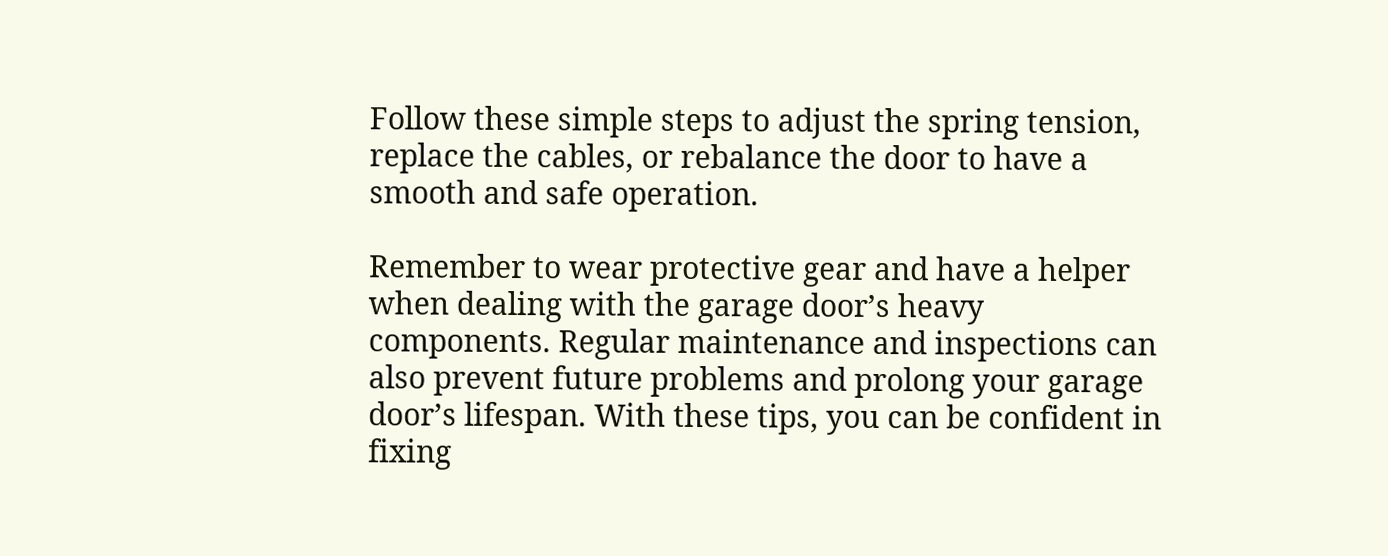Follow these simple steps to adjust the spring tension, replace the cables, or rebalance the door to have a smooth and safe operation.

Remember to wear protective gear and have a helper when dealing with the garage door’s heavy components. Regular maintenance and inspections can also prevent future problems and prolong your garage door’s lifespan. With these tips, you can be confident in fixing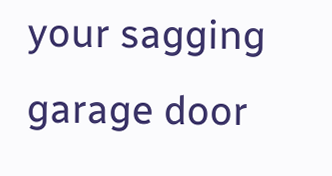your sagging garage door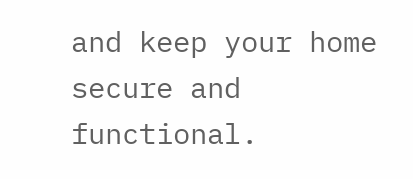and keep your home secure and functional.